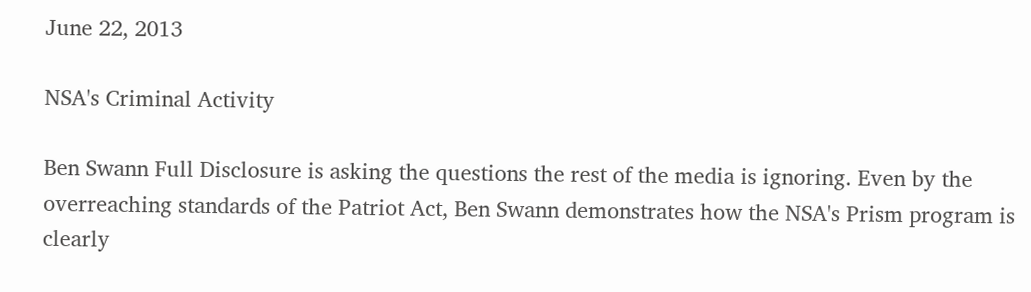June 22, 2013

NSA's Criminal Activity

Ben Swann Full Disclosure is asking the questions the rest of the media is ignoring. Even by the overreaching standards of the Patriot Act, Ben Swann demonstrates how the NSA's Prism program is clearly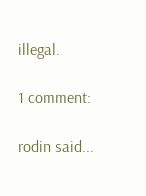illegal.

1 comment:

rodin said...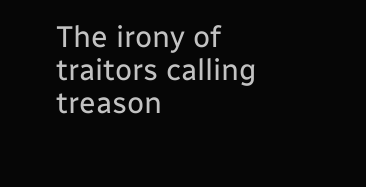The irony of traitors calling treason